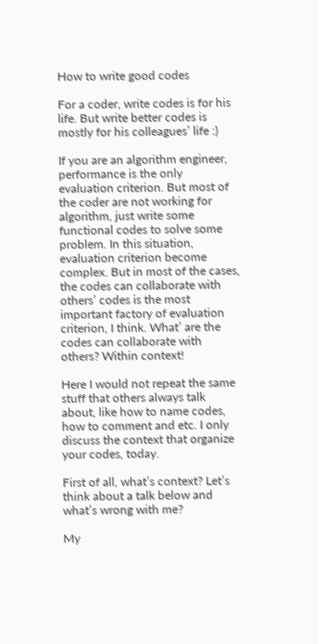How to write good codes

For a coder, write codes is for his life. But write better codes is mostly for his colleagues’ life :)

If you are an algorithm engineer, performance is the only evaluation criterion. But most of the coder are not working for algorithm, just write some functional codes to solve some problem. In this situation, evaluation criterion become complex. But in most of the cases, the codes can collaborate with others’ codes is the most important factory of evaluation criterion, I think. What’ are the codes can collaborate with others? Within context!

Here I would not repeat the same stuff that others always talk about, like how to name codes, how to comment and etc. I only discuss the context that organize your codes, today.

First of all, what’s context? Let’s think about a talk below and what’s wrong with me?

My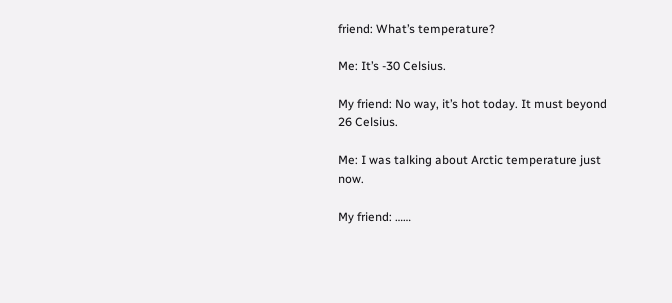friend: What’s temperature?

Me: It’s -30 Celsius.

My friend: No way, it’s hot today. It must beyond 26 Celsius.

Me: I was talking about Arctic temperature just now.

My friend: ……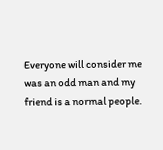Everyone will consider me was an odd man and my friend is a normal people.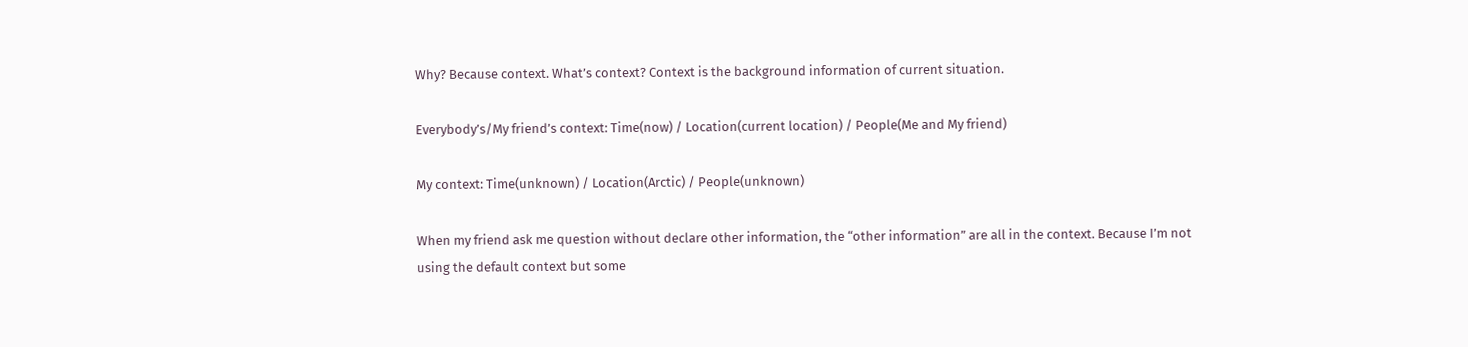Why? Because context. What’s context? Context is the background information of current situation.

Everybody’s/My friend’s context: Time(now) / Location(current location) / People(Me and My friend)

My context: Time(unknown) / Location(Arctic) / People(unknown)

When my friend ask me question without declare other information, the “other information” are all in the context. Because I’m not using the default context but some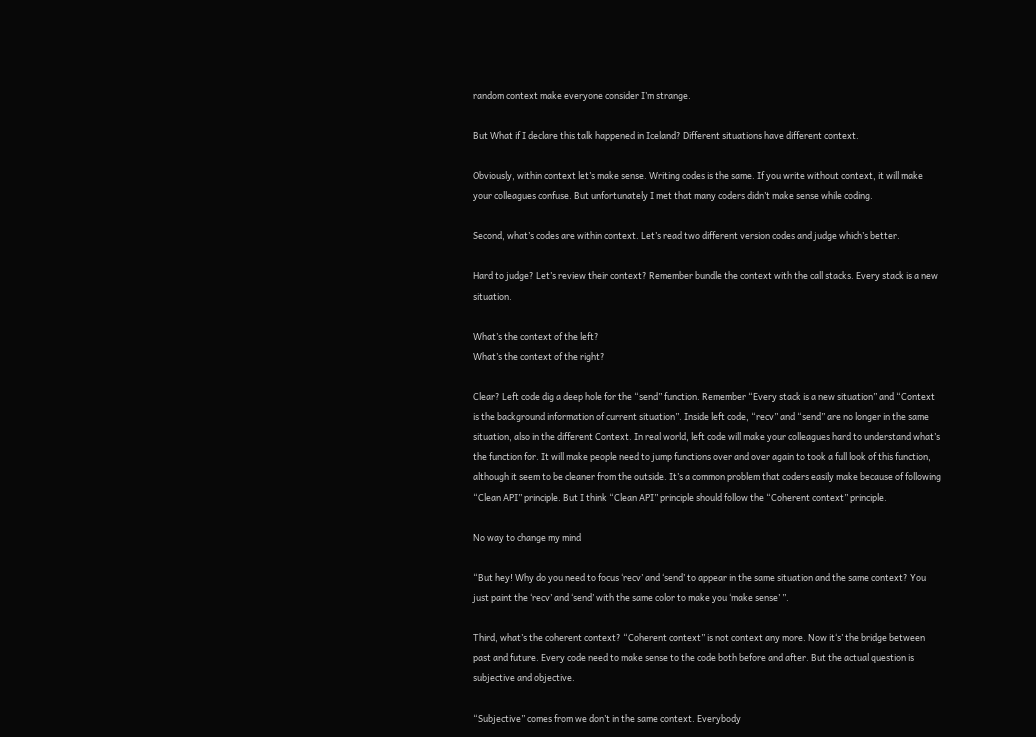random context make everyone consider I’m strange.

But What if I declare this talk happened in Iceland? Different situations have different context.

Obviously, within context let’s make sense. Writing codes is the same. If you write without context, it will make your colleagues confuse. But unfortunately I met that many coders didn’t make sense while coding.

Second, what’s codes are within context. Let’s read two different version codes and judge which’s better.

Hard to judge? Let’s review their context? Remember bundle the context with the call stacks. Every stack is a new situation.

What’s the context of the left?
What’s the context of the right?

Clear? Left code dig a deep hole for the “send” function. Remember “Every stack is a new situation” and “Context is the background information of current situation”. Inside left code, “recv” and “send” are no longer in the same situation, also in the different Context. In real world, left code will make your colleagues hard to understand what’s the function for. It will make people need to jump functions over and over again to took a full look of this function, although it seem to be cleaner from the outside. It’s a common problem that coders easily make because of following “Clean API” principle. But I think “Clean API” principle should follow the “Coherent context” principle.

No way to change my mind

“But hey! Why do you need to focus ‘recv’ and ‘send’ to appear in the same situation and the same context? You just paint the ‘recv’ and ‘send’ with the same color to make you ‘make sense’ ”.

Third, what’s the coherent context? “Coherent context” is not context any more. Now it‘s’ the bridge between past and future. Every code need to make sense to the code both before and after. But the actual question is subjective and objective.

“Subjective” comes from we don’t in the same context. Everybody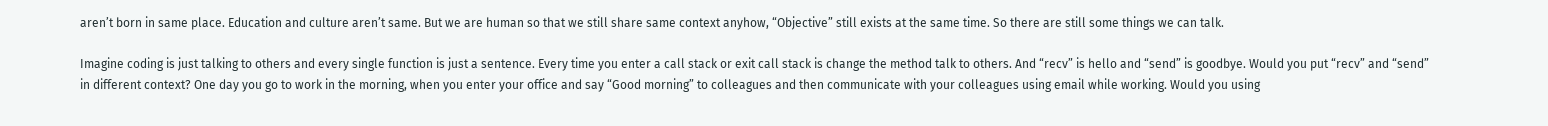aren’t born in same place. Education and culture aren’t same. But we are human so that we still share same context anyhow, “Objective” still exists at the same time. So there are still some things we can talk.

Imagine coding is just talking to others and every single function is just a sentence. Every time you enter a call stack or exit call stack is change the method talk to others. And “recv” is hello and “send” is goodbye. Would you put “recv” and “send” in different context? One day you go to work in the morning, when you enter your office and say “Good morning” to colleagues and then communicate with your colleagues using email while working. Would you using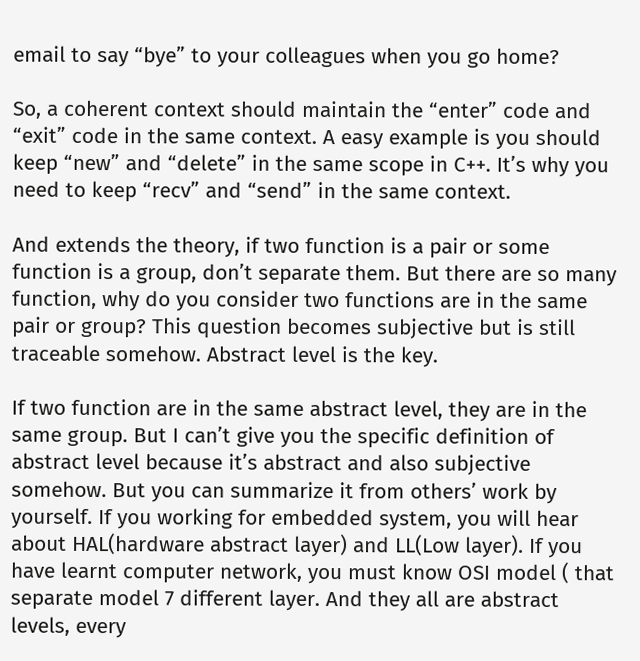email to say “bye” to your colleagues when you go home?

So, a coherent context should maintain the “enter” code and “exit” code in the same context. A easy example is you should keep “new” and “delete” in the same scope in C++. It’s why you need to keep “recv” and “send” in the same context.

And extends the theory, if two function is a pair or some function is a group, don’t separate them. But there are so many function, why do you consider two functions are in the same pair or group? This question becomes subjective but is still traceable somehow. Abstract level is the key.

If two function are in the same abstract level, they are in the same group. But I can’t give you the specific definition of abstract level because it’s abstract and also subjective somehow. But you can summarize it from others’ work by yourself. If you working for embedded system, you will hear about HAL(hardware abstract layer) and LL(Low layer). If you have learnt computer network, you must know OSI model ( that separate model 7 different layer. And they all are abstract levels, every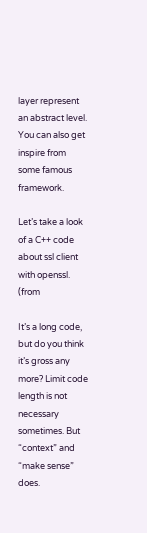layer represent an abstract level. You can also get inspire from some famous framework.

Let’s take a look of a C++ code about ssl client with openssl. (from

It’s a long code, but do you think it’s gross any more? Limit code length is not necessary sometimes. But “context” and “make sense” does.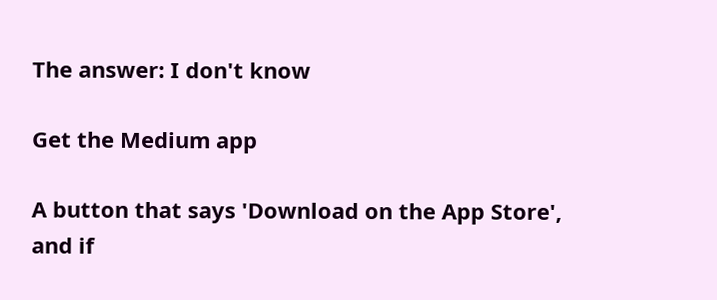The answer: I don't know

Get the Medium app

A button that says 'Download on the App Store', and if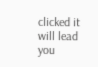clicked it will lead you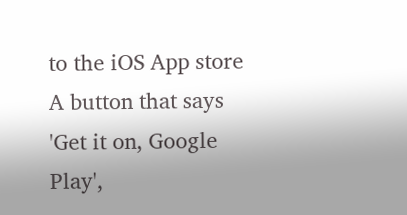to the iOS App store
A button that says 'Get it on, Google Play',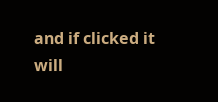and if clicked it will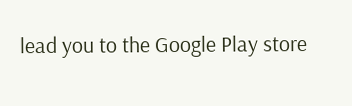lead you to the Google Play store